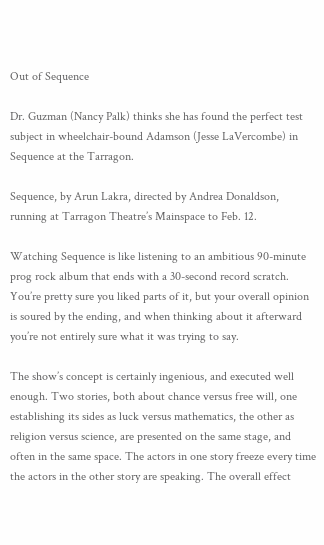Out of Sequence

Dr. Guzman (Nancy Palk) thinks she has found the perfect test subject in wheelchair-bound Adamson (Jesse LaVercombe) in Sequence at the Tarragon.

Sequence, by Arun Lakra, directed by Andrea Donaldson, running at Tarragon Theatre’s Mainspace to Feb. 12.

Watching Sequence is like listening to an ambitious 90-minute prog rock album that ends with a 30-second record scratch. You’re pretty sure you liked parts of it, but your overall opinion is soured by the ending, and when thinking about it afterward you’re not entirely sure what it was trying to say.

The show’s concept is certainly ingenious, and executed well enough. Two stories, both about chance versus free will, one establishing its sides as luck versus mathematics, the other as religion versus science, are presented on the same stage, and often in the same space. The actors in one story freeze every time the actors in the other story are speaking. The overall effect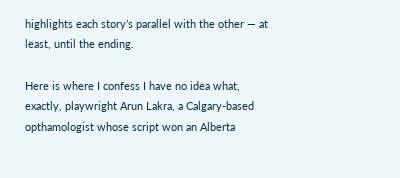highlights each story’s parallel with the other — at least, until the ending.

Here is where I confess I have no idea what, exactly, playwright Arun Lakra, a Calgary-based opthamologist whose script won an Alberta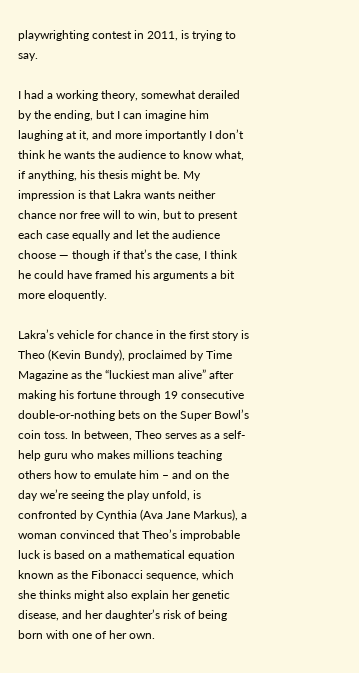playwrighting contest in 2011, is trying to say.

I had a working theory, somewhat derailed by the ending, but I can imagine him laughing at it, and more importantly I don’t think he wants the audience to know what, if anything, his thesis might be. My impression is that Lakra wants neither chance nor free will to win, but to present each case equally and let the audience choose — though if that’s the case, I think he could have framed his arguments a bit more eloquently.

Lakra’s vehicle for chance in the first story is Theo (Kevin Bundy), proclaimed by Time Magazine as the “luckiest man alive” after making his fortune through 19 consecutive double-or-nothing bets on the Super Bowl’s coin toss. In between, Theo serves as a self-help guru who makes millions teaching others how to emulate him – and on the day we’re seeing the play unfold, is confronted by Cynthia (Ava Jane Markus), a woman convinced that Theo’s improbable luck is based on a mathematical equation known as the Fibonacci sequence, which she thinks might also explain her genetic disease, and her daughter’s risk of being born with one of her own.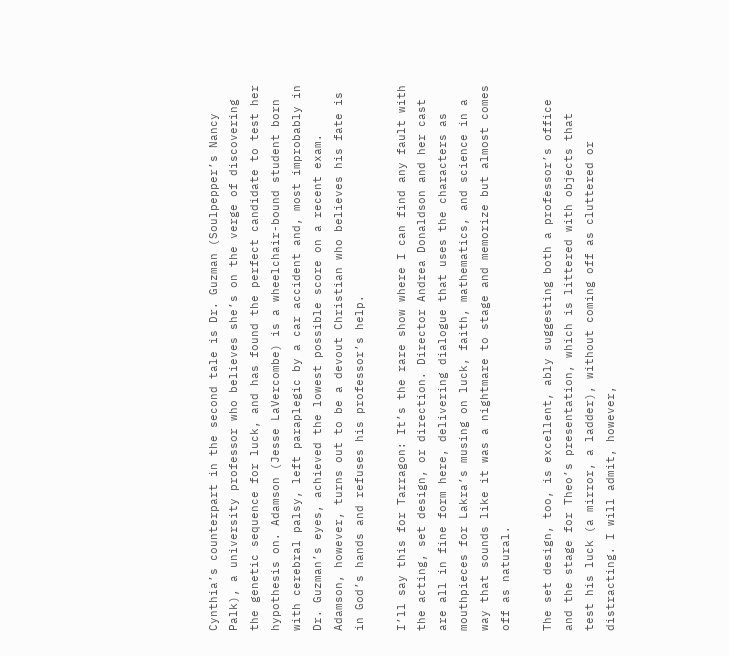Cynthia’s counterpart in the second tale is Dr. Guzman (Soulpepper’s Nancy Palk), a university professor who believes she’s on the verge of discovering the genetic sequence for luck, and has found the perfect candidate to test her hypothesis on. Adamson (Jesse LaVercombe) is a wheelchair-bound student born with cerebral palsy, left paraplegic by a car accident and, most improbably in Dr. Guzman’s eyes, achieved the lowest possible score on a recent exam. Adamson, however, turns out to be a devout Christian who believes his fate is in God’s hands and refuses his professor’s help.

I’ll say this for Tarragon: It’s the rare show where I can find any fault with the acting, set design, or direction. Director Andrea Donaldson and her cast are all in fine form here, delivering dialogue that uses the characters as mouthpieces for Lakra’s musing on luck, faith, mathematics, and science in a way that sounds like it was a nightmare to stage and memorize but almost comes off as natural.

The set design, too, is excellent, ably suggesting both a professor’s office and the stage for Theo’s presentation, which is littered with objects that test his luck (a mirror, a ladder), without coming off as cluttered or distracting. I will admit, however,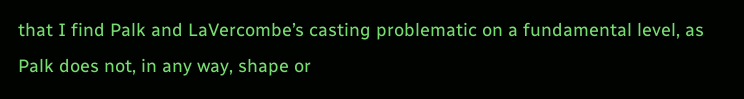that I find Palk and LaVercombe’s casting problematic on a fundamental level, as Palk does not, in any way, shape or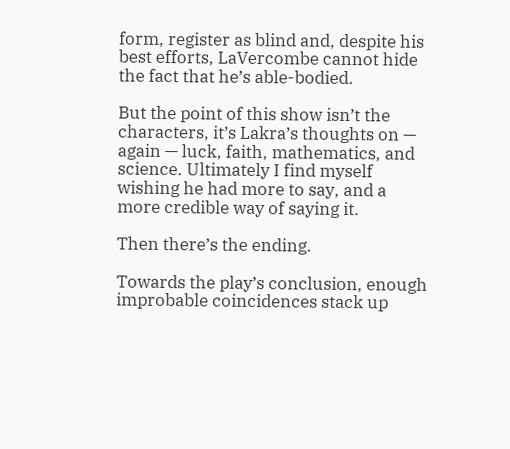form, register as blind and, despite his best efforts, LaVercombe cannot hide the fact that he’s able-bodied.

But the point of this show isn’t the characters, it’s Lakra’s thoughts on — again — luck, faith, mathematics, and science. Ultimately I find myself wishing he had more to say, and a more credible way of saying it.

Then there’s the ending.

Towards the play’s conclusion, enough improbable coincidences stack up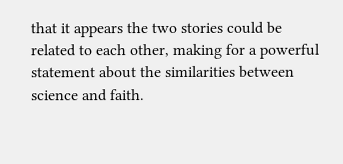that it appears the two stories could be related to each other, making for a powerful statement about the similarities between science and faith.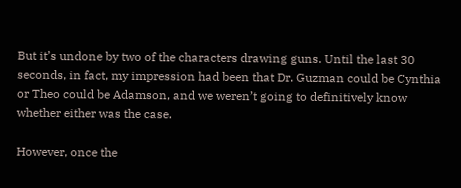But it’s undone by two of the characters drawing guns. Until the last 30 seconds, in fact, my impression had been that Dr. Guzman could be Cynthia or Theo could be Adamson, and we weren’t going to definitively know whether either was the case.

However, once the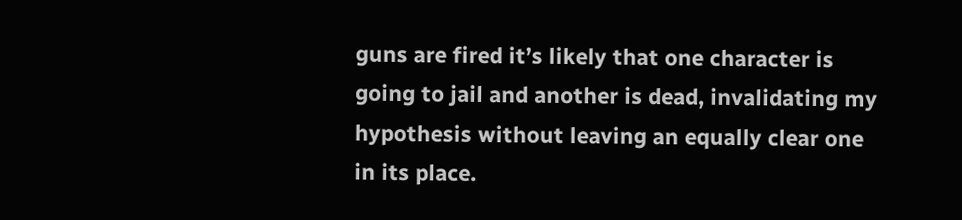guns are fired it’s likely that one character is going to jail and another is dead, invalidating my hypothesis without leaving an equally clear one in its place.